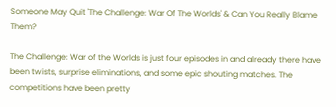Someone May Quit 'The Challenge: War Of The Worlds' & Can You Really Blame Them?

The Challenge: War of the Worlds is just four episodes in and already there have been twists, surprise eliminations, and some epic shouting matches. The competitions have been pretty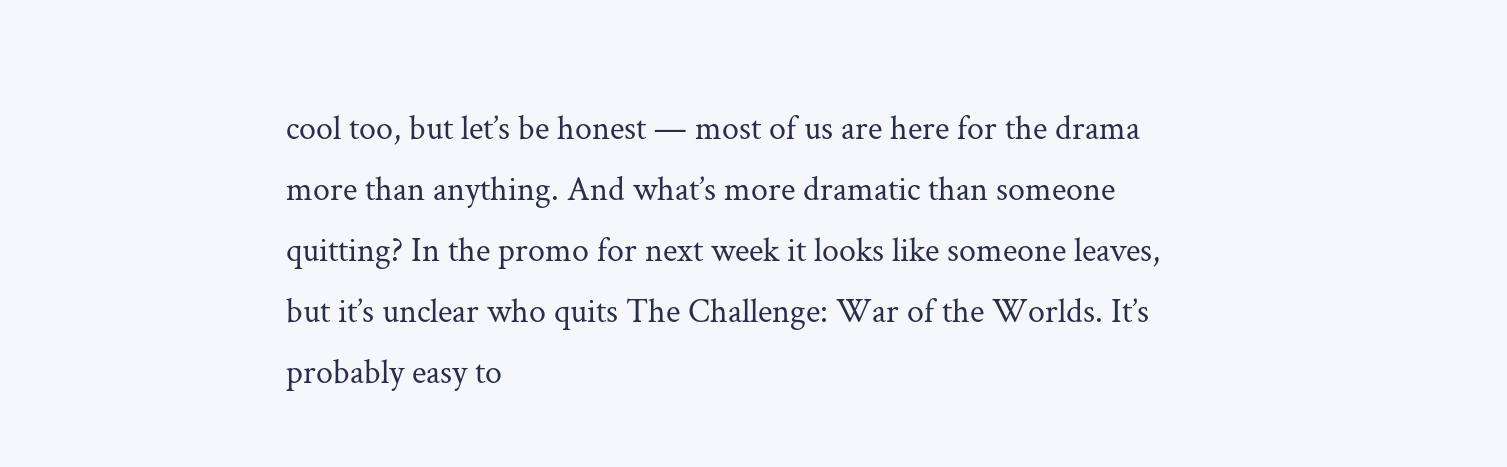cool too, but let’s be honest — most of us are here for the drama more than anything. And what’s more dramatic than someone quitting? In the promo for next week it looks like someone leaves, but it’s unclear who quits The Challenge: War of the Worlds. It’s probably easy to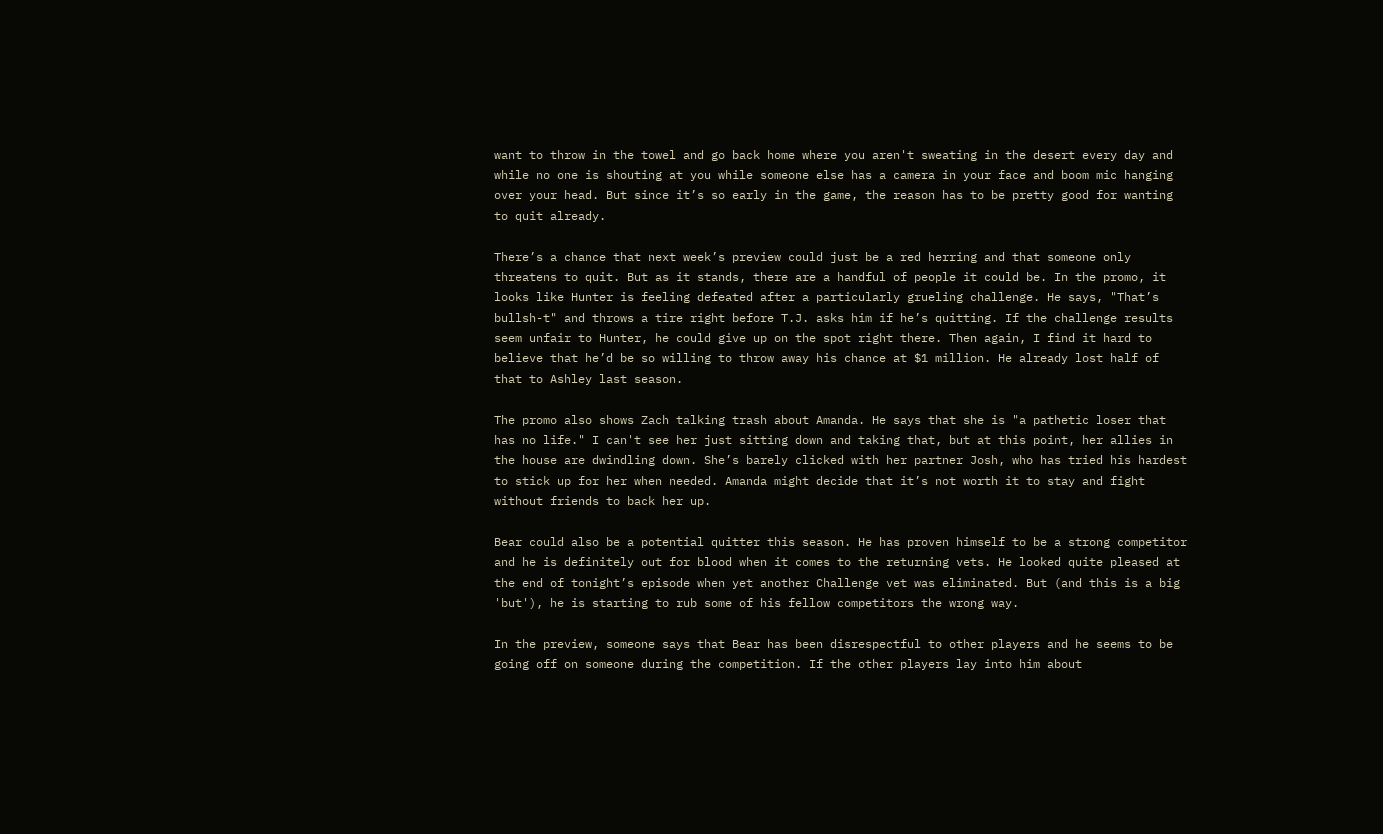want to throw in the towel and go back home where you aren't sweating in the desert every day and while no one is shouting at you while someone else has a camera in your face and boom mic hanging over your head. But since it’s so early in the game, the reason has to be pretty good for wanting to quit already.

There’s a chance that next week’s preview could just be a red herring and that someone only threatens to quit. But as it stands, there are a handful of people it could be. In the promo, it looks like Hunter is feeling defeated after a particularly grueling challenge. He says, "That’s bullsh-t" and throws a tire right before T.J. asks him if he’s quitting. If the challenge results seem unfair to Hunter, he could give up on the spot right there. Then again, I find it hard to believe that he’d be so willing to throw away his chance at $1 million. He already lost half of that to Ashley last season.

The promo also shows Zach talking trash about Amanda. He says that she is "a pathetic loser that has no life." I can't see her just sitting down and taking that, but at this point, her allies in the house are dwindling down. She’s barely clicked with her partner Josh, who has tried his hardest to stick up for her when needed. Amanda might decide that it’s not worth it to stay and fight without friends to back her up.

Bear could also be a potential quitter this season. He has proven himself to be a strong competitor and he is definitely out for blood when it comes to the returning vets. He looked quite pleased at the end of tonight’s episode when yet another Challenge vet was eliminated. But (and this is a big 'but'), he is starting to rub some of his fellow competitors the wrong way.

In the preview, someone says that Bear has been disrespectful to other players and he seems to be going off on someone during the competition. If the other players lay into him about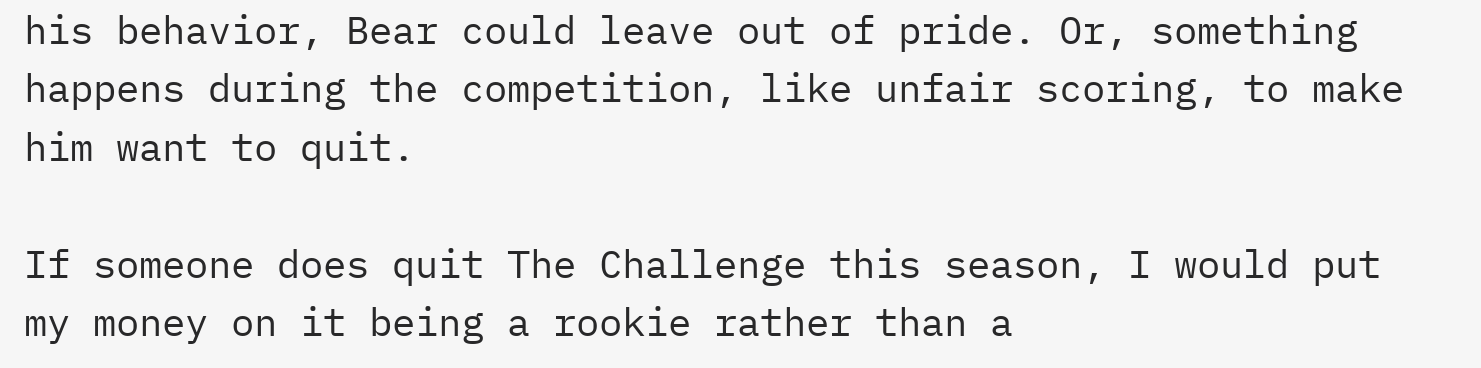his behavior, Bear could leave out of pride. Or, something happens during the competition, like unfair scoring, to make him want to quit.

If someone does quit The Challenge this season, I would put my money on it being a rookie rather than a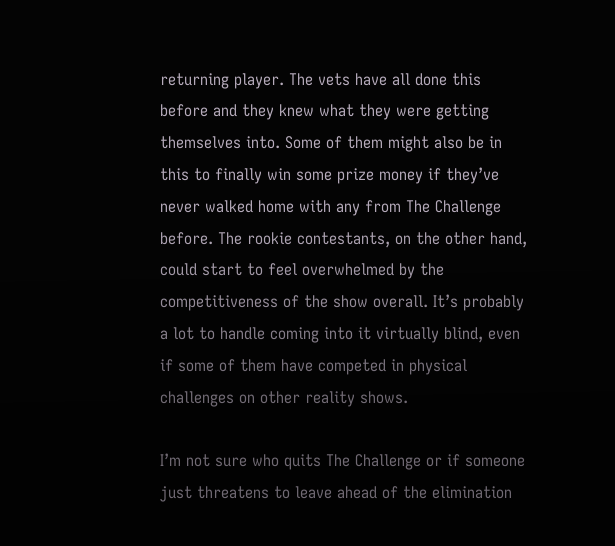returning player. The vets have all done this before and they knew what they were getting themselves into. Some of them might also be in this to finally win some prize money if they’ve never walked home with any from The Challenge before. The rookie contestants, on the other hand, could start to feel overwhelmed by the competitiveness of the show overall. It’s probably a lot to handle coming into it virtually blind, even if some of them have competed in physical challenges on other reality shows.

I’m not sure who quits The Challenge or if someone just threatens to leave ahead of the elimination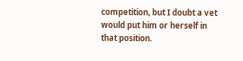competition, but I doubt a vet would put him or herself in that position.